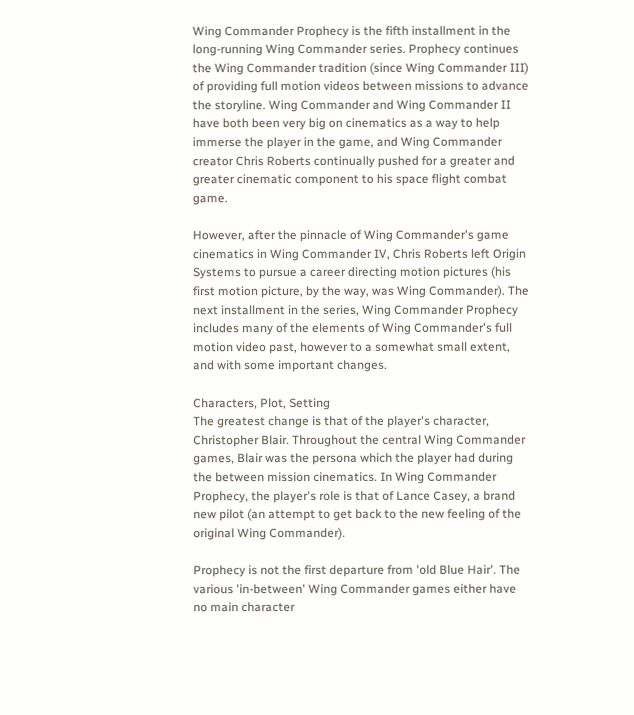Wing Commander Prophecy is the fifth installment in the long-running Wing Commander series. Prophecy continues the Wing Commander tradition (since Wing Commander III) of providing full motion videos between missions to advance the storyline. Wing Commander and Wing Commander II have both been very big on cinematics as a way to help immerse the player in the game, and Wing Commander creator Chris Roberts continually pushed for a greater and greater cinematic component to his space flight combat game.

However, after the pinnacle of Wing Commander's game cinematics in Wing Commander IV, Chris Roberts left Origin Systems to pursue a career directing motion pictures (his first motion picture, by the way, was Wing Commander). The next installment in the series, Wing Commander Prophecy includes many of the elements of Wing Commander's full motion video past, however to a somewhat small extent, and with some important changes.

Characters, Plot, Setting
The greatest change is that of the player's character, Christopher Blair. Throughout the central Wing Commander games, Blair was the persona which the player had during the between mission cinematics. In Wing Commander Prophecy, the player's role is that of Lance Casey, a brand new pilot (an attempt to get back to the new feeling of the original Wing Commander).

Prophecy is not the first departure from 'old Blue Hair'. The various 'in-between' Wing Commander games either have no main character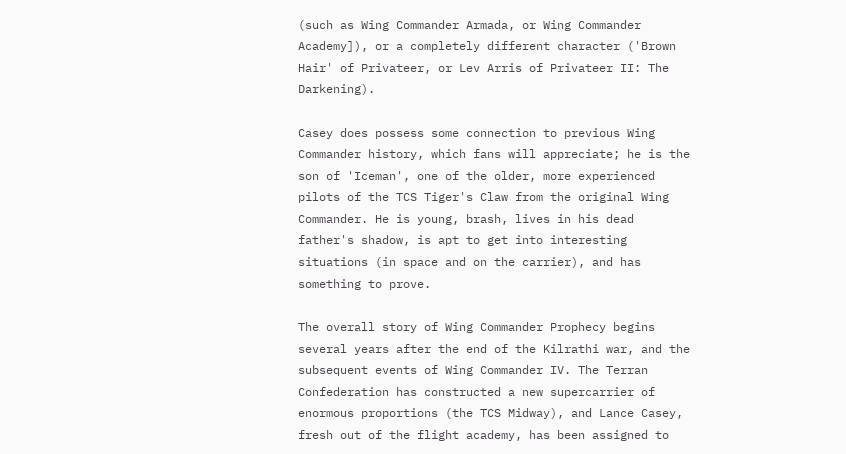(such as Wing Commander Armada, or Wing Commander Academy]), or a completely different character ('Brown Hair' of Privateer, or Lev Arris of Privateer II: The Darkening).

Casey does possess some connection to previous Wing Commander history, which fans will appreciate; he is the son of 'Iceman', one of the older, more experienced pilots of the TCS Tiger's Claw from the original Wing Commander. He is young, brash, lives in his dead father's shadow, is apt to get into interesting situations (in space and on the carrier), and has something to prove.

The overall story of Wing Commander Prophecy begins several years after the end of the Kilrathi war, and the subsequent events of Wing Commander IV. The Terran Confederation has constructed a new supercarrier of enormous proportions (the TCS Midway), and Lance Casey, fresh out of the flight academy, has been assigned to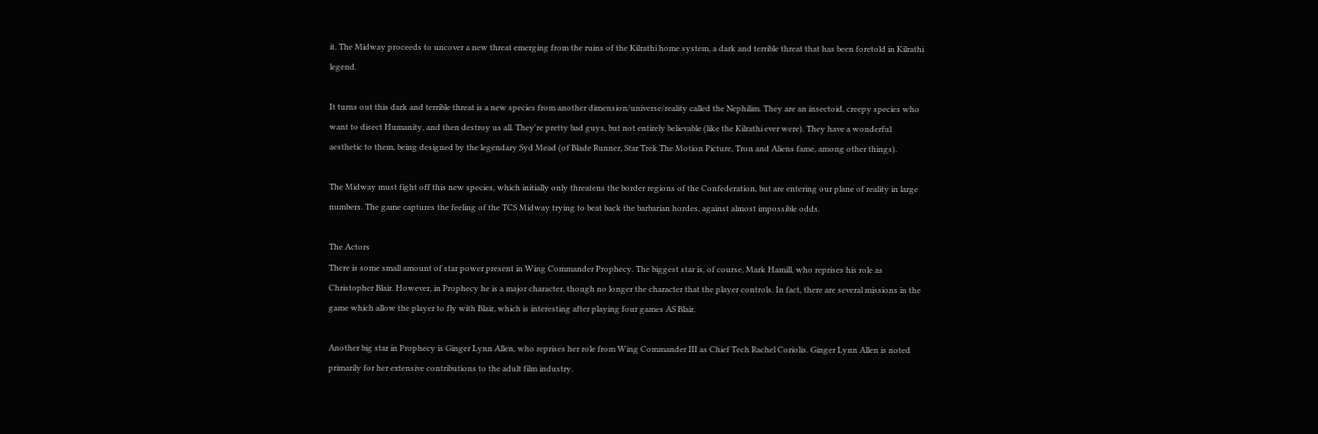it. The Midway proceeds to uncover a new threat emerging from the ruins of the Kilrathi home system, a dark and terrible threat that has been foretold in Kilrathi legend.

It turns out this dark and terrible threat is a new species from another dimension/universe/reality called the Nephilim. They are an insectoid, creepy species who want to disect Humanity, and then destroy us all. They're pretty bad guys, but not entirely believable (like the Kilrathi ever were). They have a wonderful aesthetic to them, being designed by the legendary Syd Mead (of Blade Runner, Star Trek The Motion Picture, Tron and Aliens fame, among other things).

The Midway must fight off this new species, which initially only threatens the border regions of the Confederation, but are entering our plane of reality in large numbers. The game captures the feeling of the TCS Midway trying to beat back the barbarian hordes, against almost impossible odds.

The Actors
There is some small amount of star power present in Wing Commander Prophecy. The biggest star is, of course, Mark Hamill, who reprises his role as Christopher Blair. However, in Prophecy he is a major character, though no longer the character that the player controls. In fact, there are several missions in the game which allow the player to fly with Blair, which is interesting after playing four games AS Blair.

Another big star in Prophecy is Ginger Lynn Allen, who reprises her role from Wing Commander III as Chief Tech Rachel Coriolis. Ginger Lynn Allen is noted primarily for her extensive contributions to the adult film industry.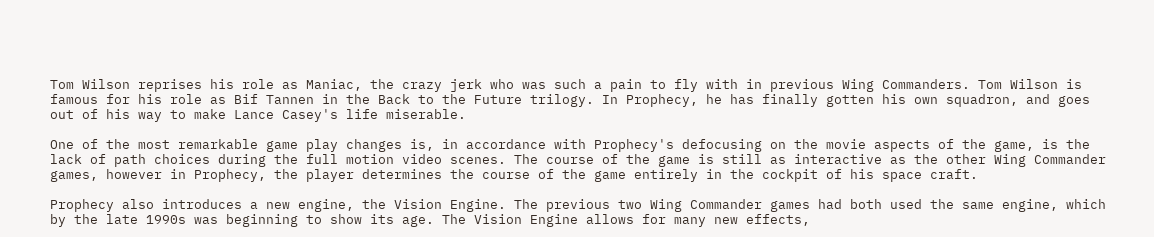Tom Wilson reprises his role as Maniac, the crazy jerk who was such a pain to fly with in previous Wing Commanders. Tom Wilson is famous for his role as Bif Tannen in the Back to the Future trilogy. In Prophecy, he has finally gotten his own squadron, and goes out of his way to make Lance Casey's life miserable.

One of the most remarkable game play changes is, in accordance with Prophecy's defocusing on the movie aspects of the game, is the lack of path choices during the full motion video scenes. The course of the game is still as interactive as the other Wing Commander games, however in Prophecy, the player determines the course of the game entirely in the cockpit of his space craft.

Prophecy also introduces a new engine, the Vision Engine. The previous two Wing Commander games had both used the same engine, which by the late 1990s was beginning to show its age. The Vision Engine allows for many new effects,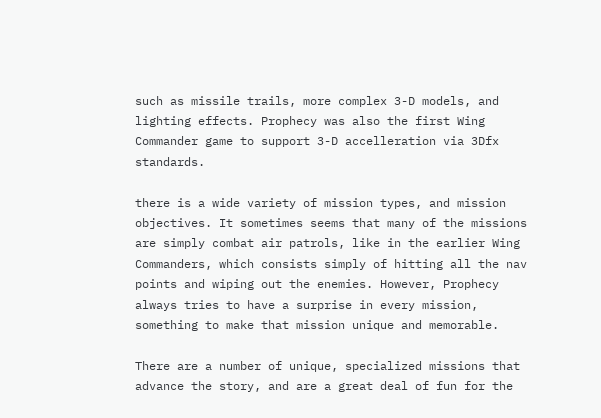such as missile trails, more complex 3-D models, and lighting effects. Prophecy was also the first Wing Commander game to support 3-D accelleration via 3Dfx standards.

there is a wide variety of mission types, and mission objectives. It sometimes seems that many of the missions are simply combat air patrols, like in the earlier Wing Commanders, which consists simply of hitting all the nav points and wiping out the enemies. However, Prophecy always tries to have a surprise in every mission, something to make that mission unique and memorable.

There are a number of unique, specialized missions that advance the story, and are a great deal of fun for the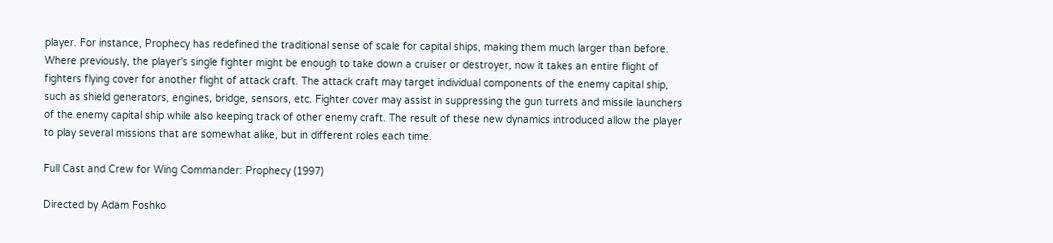player. For instance, Prophecy has redefined the traditional sense of scale for capital ships, making them much larger than before. Where previously, the player's single fighter might be enough to take down a cruiser or destroyer, now it takes an entire flight of fighters flying cover for another flight of attack craft. The attack craft may target individual components of the enemy capital ship, such as shield generators, engines, bridge, sensors, etc. Fighter cover may assist in suppressing the gun turrets and missile launchers of the enemy capital ship while also keeping track of other enemy craft. The result of these new dynamics introduced allow the player to play several missions that are somewhat alike, but in different roles each time.

Full Cast and Crew for Wing Commander: Prophecy (1997)

Directed by Adam Foshko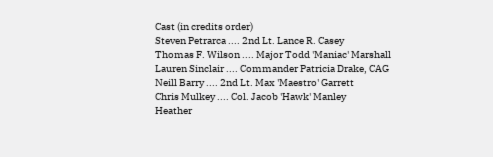Cast (in credits order)
Steven Petrarca .... 2nd Lt. Lance R. Casey
Thomas F. Wilson .... Major Todd 'Maniac' Marshall
Lauren Sinclair .... Commander Patricia Drake, CAG
Neill Barry .... 2nd Lt. Max 'Maestro' Garrett
Chris Mulkey .... Col. Jacob 'Hawk' Manley
Heather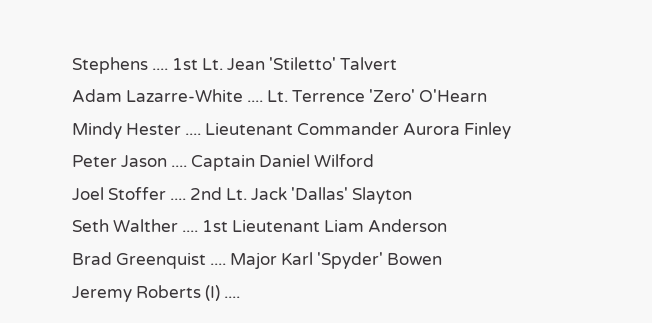Stephens .... 1st Lt. Jean 'Stiletto' Talvert
Adam Lazarre-White .... Lt. Terrence 'Zero' O'Hearn
Mindy Hester .... Lieutenant Commander Aurora Finley
Peter Jason .... Captain Daniel Wilford
Joel Stoffer .... 2nd Lt. Jack 'Dallas' Slayton
Seth Walther .... 1st Lieutenant Liam Anderson
Brad Greenquist .... Major Karl 'Spyder' Bowen
Jeremy Roberts (I) ....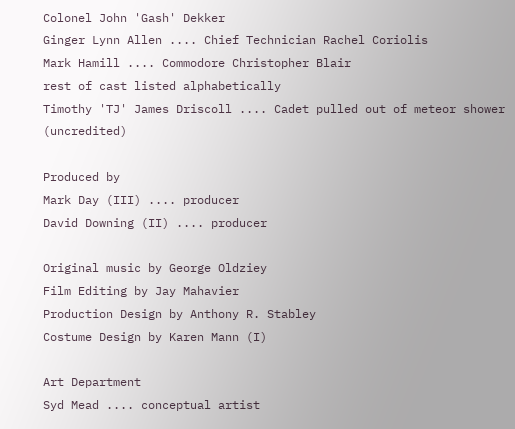Colonel John 'Gash' Dekker
Ginger Lynn Allen .... Chief Technician Rachel Coriolis
Mark Hamill .... Commodore Christopher Blair
rest of cast listed alphabetically
Timothy 'TJ' James Driscoll .... Cadet pulled out of meteor shower (uncredited)

Produced by
Mark Day (III) .... producer
David Downing (II) .... producer

Original music by George Oldziey
Film Editing by Jay Mahavier
Production Design by Anthony R. Stabley
Costume Design by Karen Mann (I)

Art Department
Syd Mead .... conceptual artist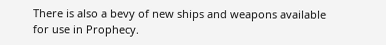There is also a bevy of new ships and weapons available for use in Prophecy.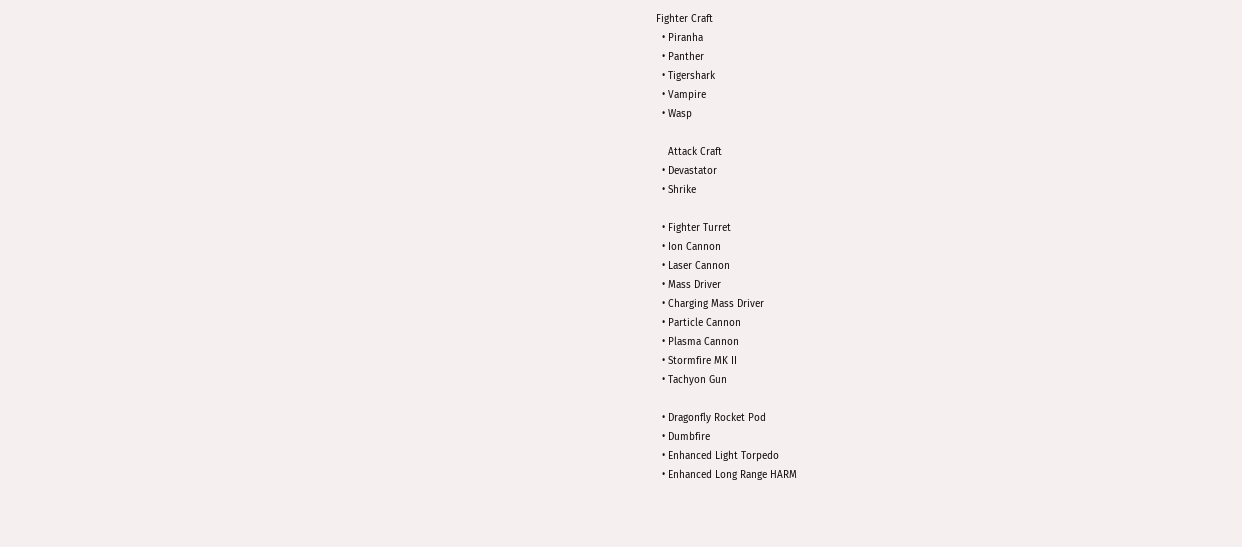Fighter Craft
  • Piranha
  • Panther
  • Tigershark
  • Vampire
  • Wasp

    Attack Craft
  • Devastator
  • Shrike

  • Fighter Turret
  • Ion Cannon
  • Laser Cannon
  • Mass Driver
  • Charging Mass Driver
  • Particle Cannon
  • Plasma Cannon
  • Stormfire MK II
  • Tachyon Gun

  • Dragonfly Rocket Pod
  • Dumbfire
  • Enhanced Light Torpedo
  • Enhanced Long Range HARM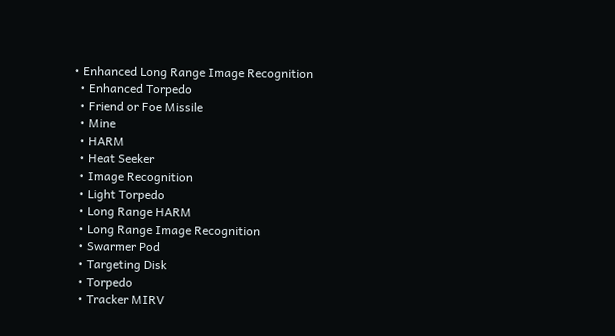• Enhanced Long Range Image Recognition
  • Enhanced Torpedo
  • Friend or Foe Missile
  • Mine
  • HARM
  • Heat Seeker
  • Image Recognition
  • Light Torpedo
  • Long Range HARM
  • Long Range Image Recognition
  • Swarmer Pod
  • Targeting Disk
  • Torpedo
  • Tracker MIRV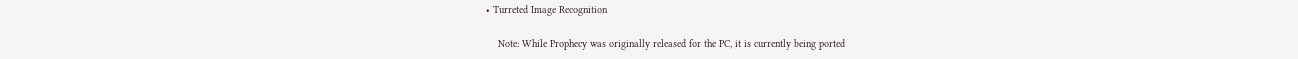• Turreted Image Recognition

    Note: While Prophecy was originally released for the PC, it is currently being ported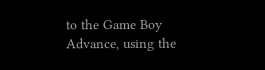to the Game Boy Advance, using the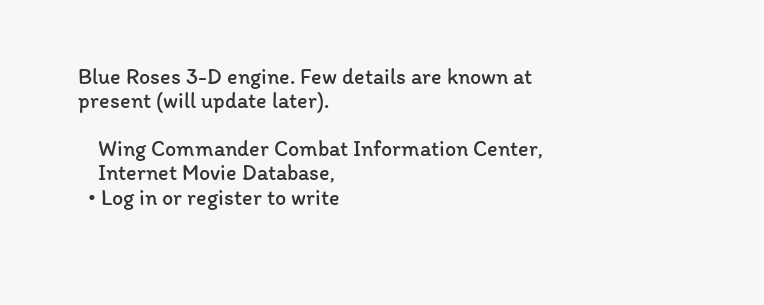Blue Roses 3-D engine. Few details are known at present (will update later).

    Wing Commander Combat Information Center,
    Internet Movie Database,
  • Log in or register to write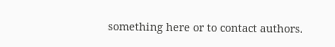something here or to contact authors.